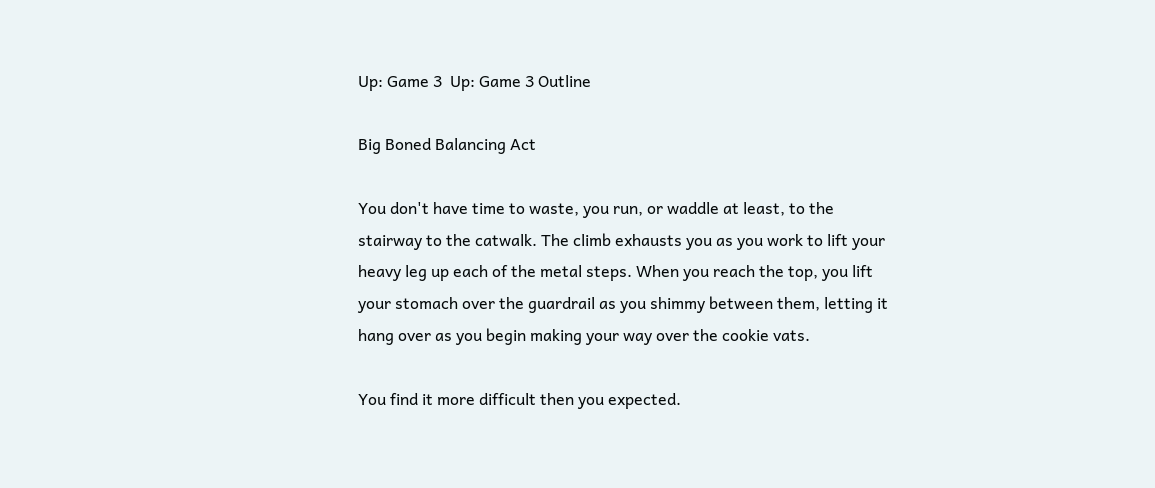Up: Game 3  Up: Game 3 Outline

Big Boned Balancing Act

You don't have time to waste, you run, or waddle at least, to the stairway to the catwalk. The climb exhausts you as you work to lift your heavy leg up each of the metal steps. When you reach the top, you lift your stomach over the guardrail as you shimmy between them, letting it hang over as you begin making your way over the cookie vats.

You find it more difficult then you expected.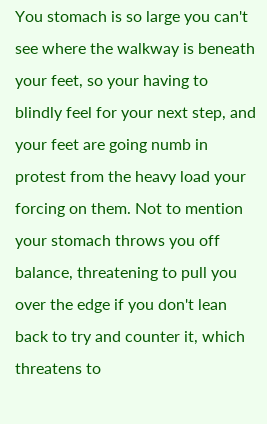You stomach is so large you can't see where the walkway is beneath your feet, so your having to blindly feel for your next step, and your feet are going numb in protest from the heavy load your forcing on them. Not to mention your stomach throws you off balance, threatening to pull you over the edge if you don't lean back to try and counter it, which threatens to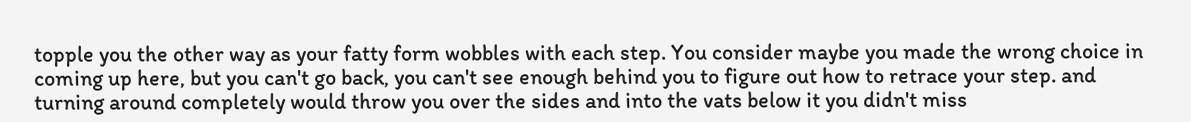topple you the other way as your fatty form wobbles with each step. You consider maybe you made the wrong choice in coming up here, but you can't go back, you can't see enough behind you to figure out how to retrace your step. and turning around completely would throw you over the sides and into the vats below it you didn't miss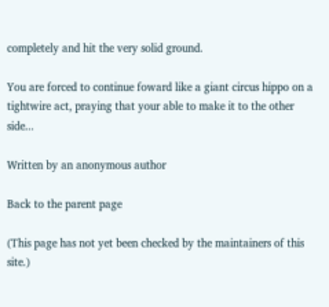completely and hit the very solid ground.

You are forced to continue foward like a giant circus hippo on a tightwire act, praying that your able to make it to the other side...

Written by an anonymous author

Back to the parent page

(This page has not yet been checked by the maintainers of this site.)